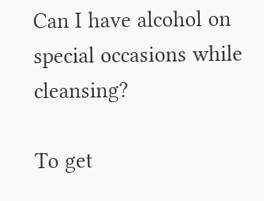Can I have alcohol on special occasions while cleansing?

To get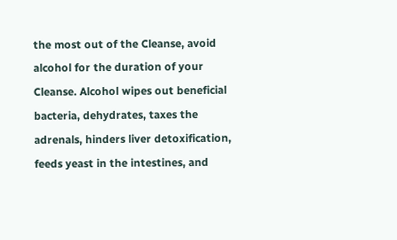the most out of the Cleanse, avoid alcohol for the duration of your Cleanse. Alcohol wipes out beneficial bacteria, dehydrates, taxes the adrenals, hinders liver detoxification, feeds yeast in the intestines, and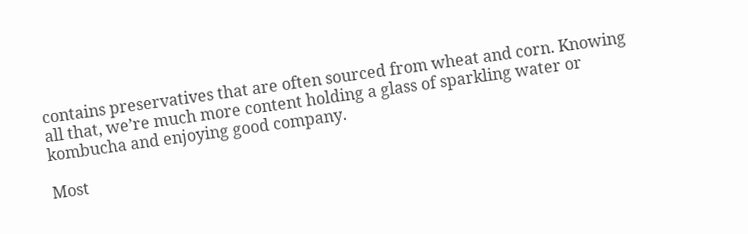contains preservatives that are often sourced from wheat and corn. Knowing all that, we’re much more content holding a glass of sparkling water or kombucha and enjoying good company.

Most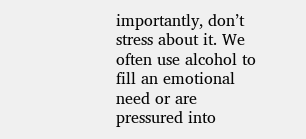importantly, don’t stress about it. We often use alcohol to fill an emotional need or are pressured into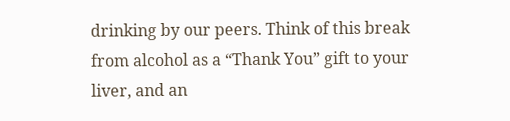drinking by our peers. Think of this break from alcohol as a “Thank You” gift to your liver, and an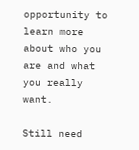opportunity to learn more about who you are and what you really want.

Still need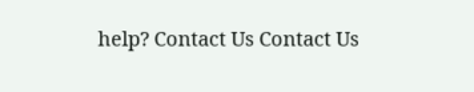help? Contact Us Contact Us